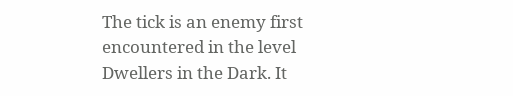The tick is an enemy first encountered in the level Dwellers in the Dark. It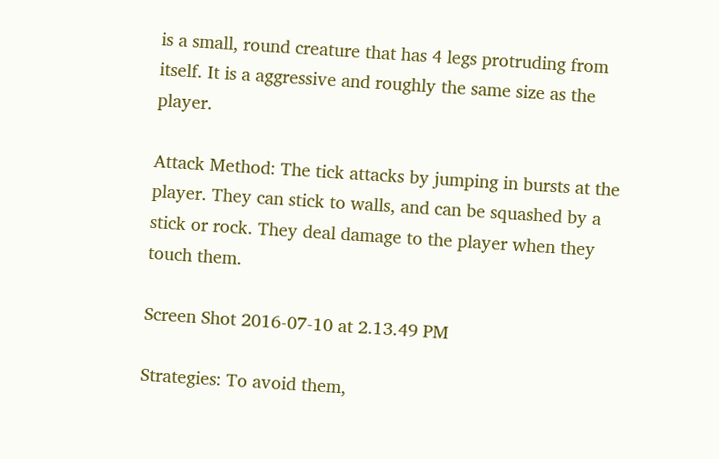is a small, round creature that has 4 legs protruding from itself. It is a aggressive and roughly the same size as the player.

Attack Method: The tick attacks by jumping in bursts at the player. They can stick to walls, and can be squashed by a stick or rock. They deal damage to the player when they touch them.

Screen Shot 2016-07-10 at 2.13.49 PM

Strategies: To avoid them,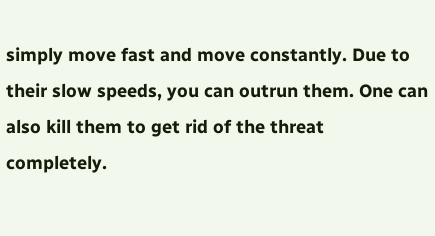simply move fast and move constantly. Due to their slow speeds, you can outrun them. One can also kill them to get rid of the threat completely.